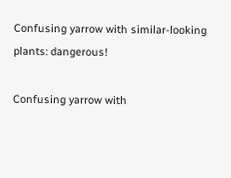Confusing yarrow with similar-looking plants: dangerous!

Confusing yarrow with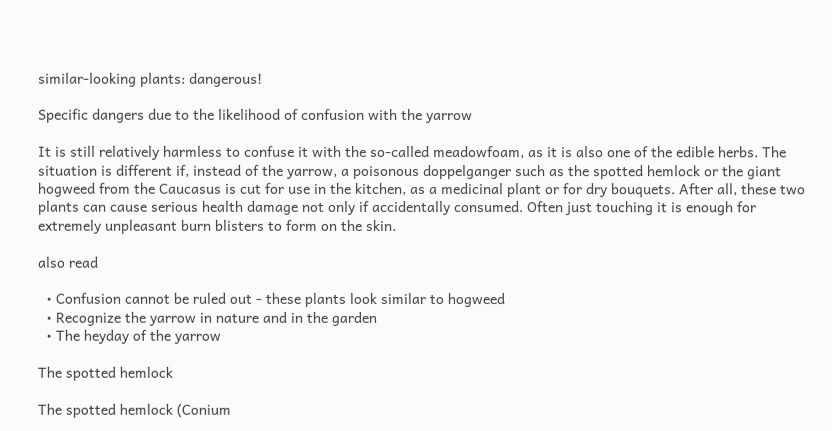similar-looking plants: dangerous!

Specific dangers due to the likelihood of confusion with the yarrow

It is still relatively harmless to confuse it with the so-called meadowfoam, as it is also one of the edible herbs. The situation is different if, instead of the yarrow, a poisonous doppelganger such as the spotted hemlock or the giant hogweed from the Caucasus is cut for use in the kitchen, as a medicinal plant or for dry bouquets. After all, these two plants can cause serious health damage not only if accidentally consumed. Often just touching it is enough for extremely unpleasant burn blisters to form on the skin.

also read

  • Confusion cannot be ruled out - these plants look similar to hogweed
  • Recognize the yarrow in nature and in the garden
  • The heyday of the yarrow

The spotted hemlock

The spotted hemlock (Conium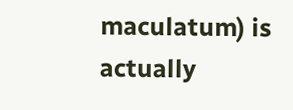maculatum) is actually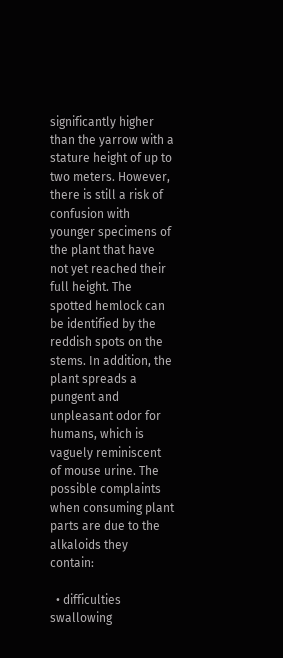significantly higher than the yarrow with a stature height of up to two meters. However, there is still a risk of confusion with younger specimens of the plant that have not yet reached their full height. The spotted hemlock can be identified by the reddish spots on the stems. In addition, the plant spreads a pungent and unpleasant odor for humans, which is vaguely reminiscent of mouse urine. The possible complaints when consuming plant parts are due to the alkaloids they contain:

  • difficulties swallowing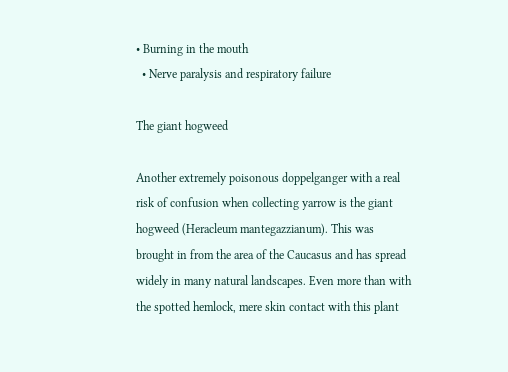• Burning in the mouth
  • Nerve paralysis and respiratory failure

The giant hogweed

Another extremely poisonous doppelganger with a real risk of confusion when collecting yarrow is the giant hogweed (Heracleum mantegazzianum). This was brought in from the area of the Caucasus and has spread widely in many natural landscapes. Even more than with the spotted hemlock, mere skin contact with this plant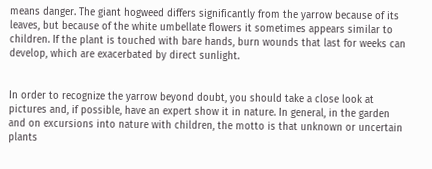means danger. The giant hogweed differs significantly from the yarrow because of its leaves, but because of the white umbellate flowers it sometimes appears similar to children. If the plant is touched with bare hands, burn wounds that last for weeks can develop, which are exacerbated by direct sunlight.


In order to recognize the yarrow beyond doubt, you should take a close look at pictures and, if possible, have an expert show it in nature. In general, in the garden and on excursions into nature with children, the motto is that unknown or uncertain plants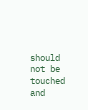should not be touched and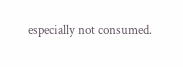especially not consumed.